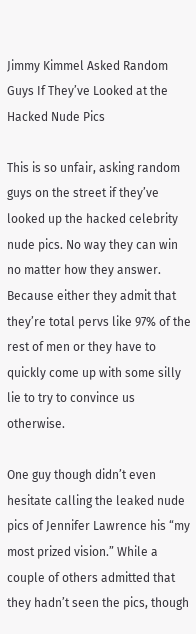Jimmy Kimmel Asked Random Guys If They’ve Looked at the Hacked Nude Pics

This is so unfair, asking random guys on the street if they’ve looked up the hacked celebrity nude pics. No way they can win no matter how they answer. Because either they admit that they’re total pervs like 97% of the rest of men or they have to quickly come up with some silly lie to try to convince us otherwise.

One guy though didn’t even hesitate calling the leaked nude pics of Jennifer Lawrence his “my most prized vision.” While a couple of others admitted that they hadn’t seen the pics, though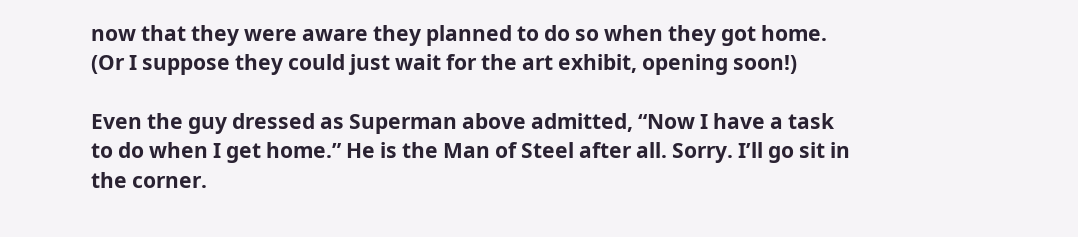now that they were aware they planned to do so when they got home. (Or I suppose they could just wait for the art exhibit, opening soon!)

Even the guy dressed as Superman above admitted, “Now I have a task to do when I get home.” He is the Man of Steel after all. Sorry. I’ll go sit in the corner.